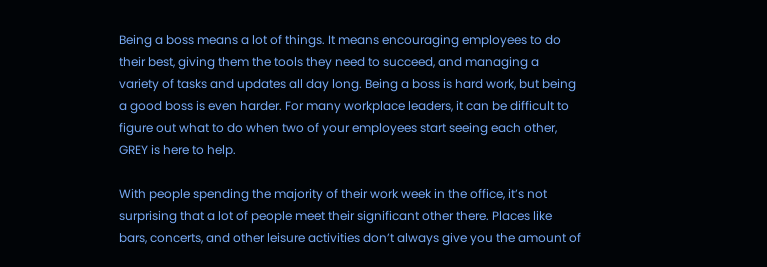Being a boss means a lot of things. It means encouraging employees to do their best, giving them the tools they need to succeed, and managing a variety of tasks and updates all day long. Being a boss is hard work, but being a good boss is even harder. For many workplace leaders, it can be difficult to figure out what to do when two of your employees start seeing each other, GREY is here to help.

With people spending the majority of their work week in the office, it’s not surprising that a lot of people meet their significant other there. Places like bars, concerts, and other leisure activities don’t always give you the amount of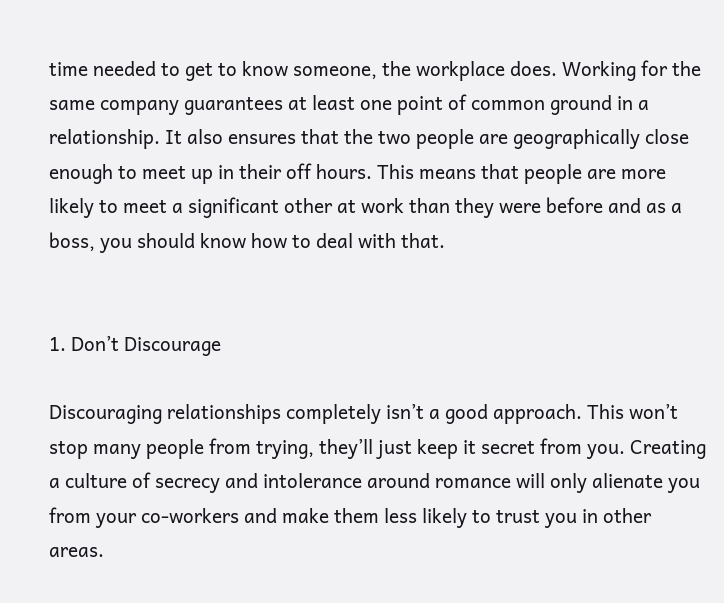time needed to get to know someone, the workplace does. Working for the same company guarantees at least one point of common ground in a relationship. It also ensures that the two people are geographically close enough to meet up in their off hours. This means that people are more likely to meet a significant other at work than they were before and as a boss, you should know how to deal with that.


1. Don’t Discourage

Discouraging relationships completely isn’t a good approach. This won’t stop many people from trying, they’ll just keep it secret from you. Creating a culture of secrecy and intolerance around romance will only alienate you from your co-workers and make them less likely to trust you in other areas.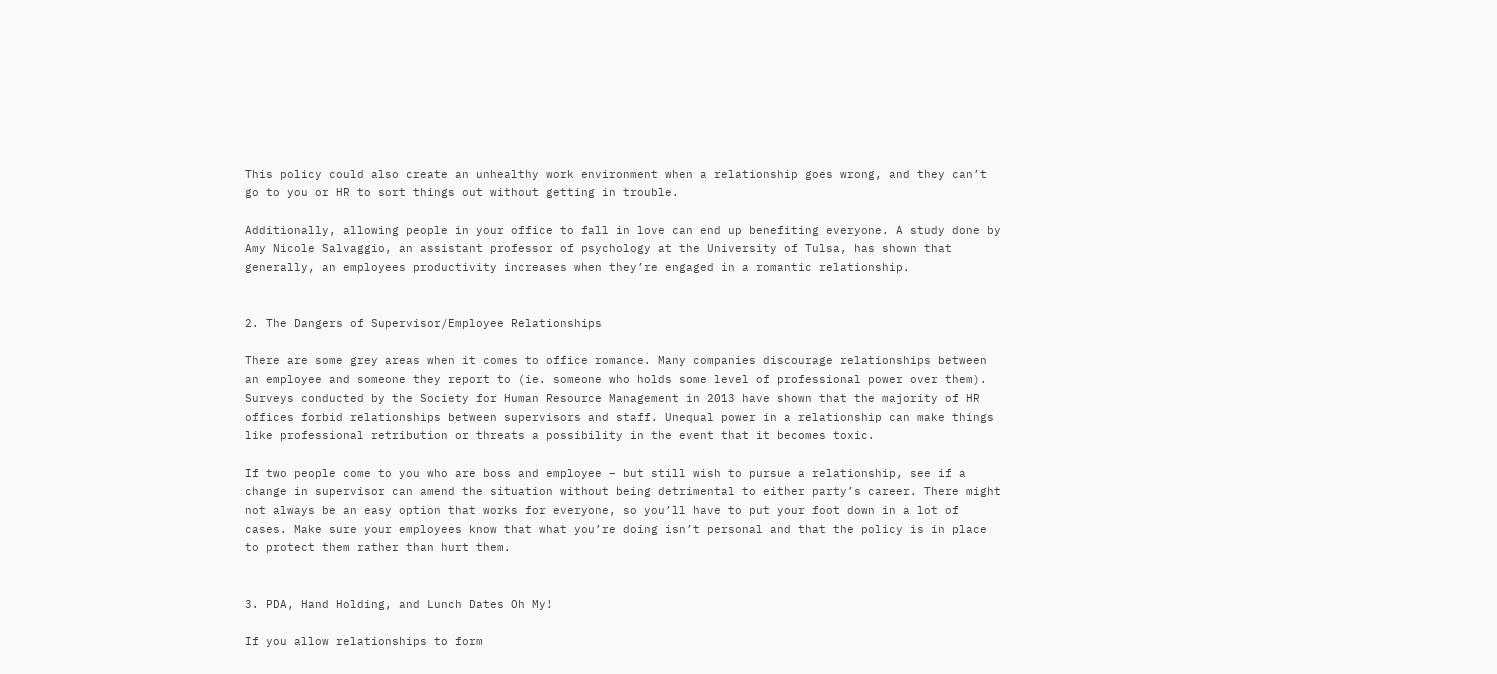This policy could also create an unhealthy work environment when a relationship goes wrong, and they can’t go to you or HR to sort things out without getting in trouble.

Additionally, allowing people in your office to fall in love can end up benefiting everyone. A study done by Amy Nicole Salvaggio, an assistant professor of psychology at the University of Tulsa, has shown that generally, an employees productivity increases when they’re engaged in a romantic relationship.


2. The Dangers of Supervisor/Employee Relationships

There are some grey areas when it comes to office romance. Many companies discourage relationships between an employee and someone they report to (ie. someone who holds some level of professional power over them). Surveys conducted by the Society for Human Resource Management in 2013 have shown that the majority of HR offices forbid relationships between supervisors and staff. Unequal power in a relationship can make things like professional retribution or threats a possibility in the event that it becomes toxic.

If two people come to you who are boss and employee – but still wish to pursue a relationship, see if a change in supervisor can amend the situation without being detrimental to either party’s career. There might not always be an easy option that works for everyone, so you’ll have to put your foot down in a lot of cases. Make sure your employees know that what you’re doing isn’t personal and that the policy is in place to protect them rather than hurt them.


3. PDA, Hand Holding, and Lunch Dates Oh My!

If you allow relationships to form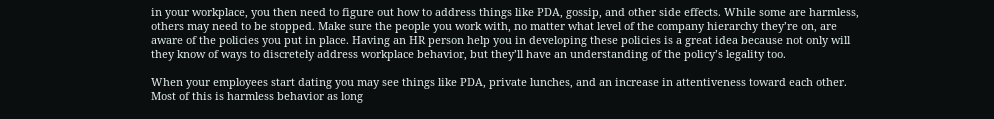in your workplace, you then need to figure out how to address things like PDA, gossip, and other side effects. While some are harmless, others may need to be stopped. Make sure the people you work with, no matter what level of the company hierarchy they’re on, are aware of the policies you put in place. Having an HR person help you in developing these policies is a great idea because not only will they know of ways to discretely address workplace behavior, but they’ll have an understanding of the policy’s legality too.

When your employees start dating you may see things like PDA, private lunches, and an increase in attentiveness toward each other. Most of this is harmless behavior as long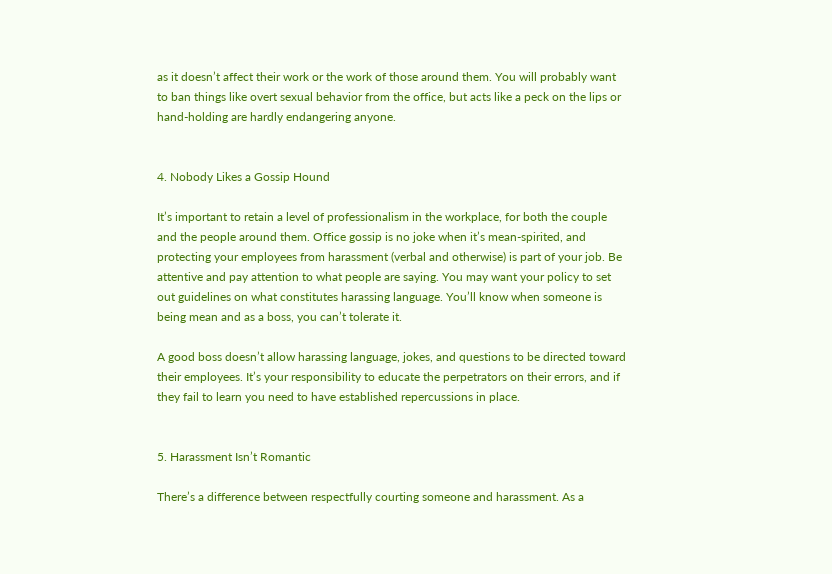as it doesn’t affect their work or the work of those around them. You will probably want to ban things like overt sexual behavior from the office, but acts like a peck on the lips or hand-holding are hardly endangering anyone.


4. Nobody Likes a Gossip Hound

It’s important to retain a level of professionalism in the workplace, for both the couple and the people around them. Office gossip is no joke when it’s mean-spirited, and protecting your employees from harassment (verbal and otherwise) is part of your job. Be attentive and pay attention to what people are saying. You may want your policy to set out guidelines on what constitutes harassing language. You’ll know when someone is being mean and as a boss, you can’t tolerate it.

A good boss doesn’t allow harassing language, jokes, and questions to be directed toward their employees. It’s your responsibility to educate the perpetrators on their errors, and if they fail to learn you need to have established repercussions in place.


5. Harassment Isn’t Romantic

There’s a difference between respectfully courting someone and harassment. As a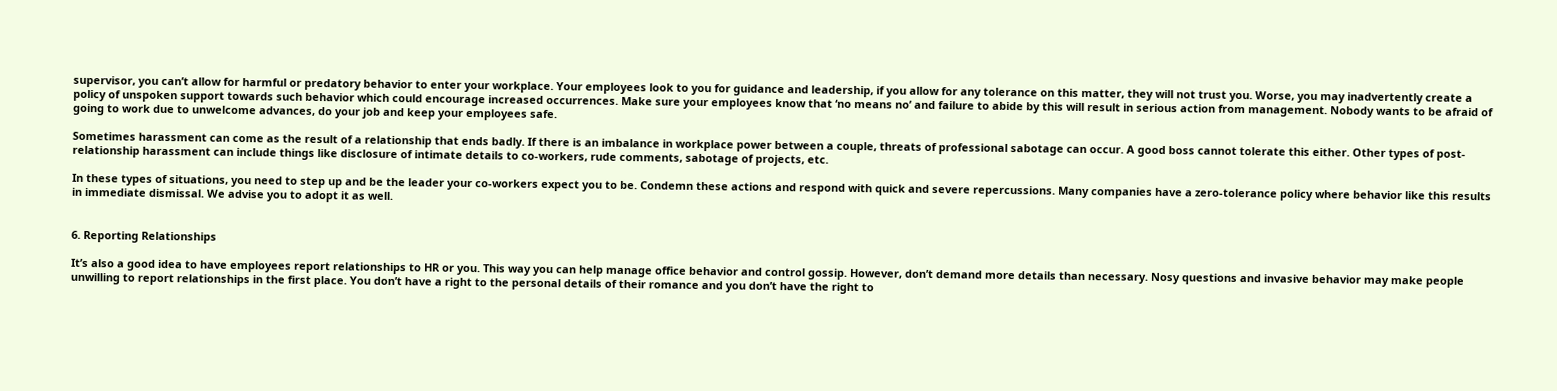supervisor, you can’t allow for harmful or predatory behavior to enter your workplace. Your employees look to you for guidance and leadership, if you allow for any tolerance on this matter, they will not trust you. Worse, you may inadvertently create a policy of unspoken support towards such behavior which could encourage increased occurrences. Make sure your employees know that ‘no means no’ and failure to abide by this will result in serious action from management. Nobody wants to be afraid of going to work due to unwelcome advances, do your job and keep your employees safe.

Sometimes harassment can come as the result of a relationship that ends badly. If there is an imbalance in workplace power between a couple, threats of professional sabotage can occur. A good boss cannot tolerate this either. Other types of post-relationship harassment can include things like disclosure of intimate details to co-workers, rude comments, sabotage of projects, etc.

In these types of situations, you need to step up and be the leader your co-workers expect you to be. Condemn these actions and respond with quick and severe repercussions. Many companies have a zero-tolerance policy where behavior like this results in immediate dismissal. We advise you to adopt it as well.


6. Reporting Relationships

It’s also a good idea to have employees report relationships to HR or you. This way you can help manage office behavior and control gossip. However, don’t demand more details than necessary. Nosy questions and invasive behavior may make people unwilling to report relationships in the first place. You don’t have a right to the personal details of their romance and you don’t have the right to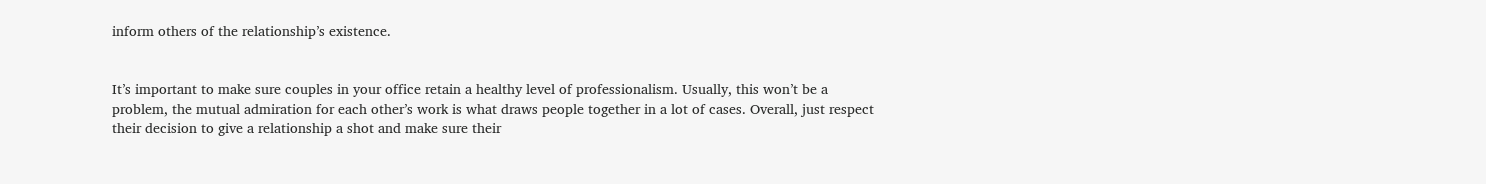inform others of the relationship’s existence.


It’s important to make sure couples in your office retain a healthy level of professionalism. Usually, this won’t be a problem, the mutual admiration for each other’s work is what draws people together in a lot of cases. Overall, just respect their decision to give a relationship a shot and make sure their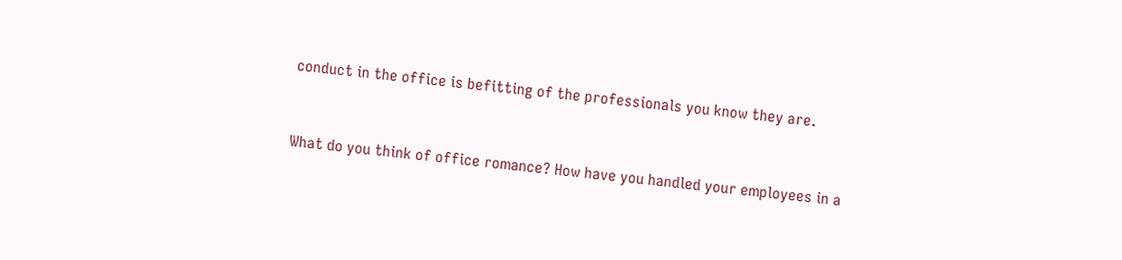conduct in the office is befitting of the professionals you know they are.


What do you think of office romance? How have you handled your employees in a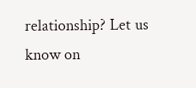relationship? Let us know on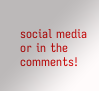social media or in the comments!